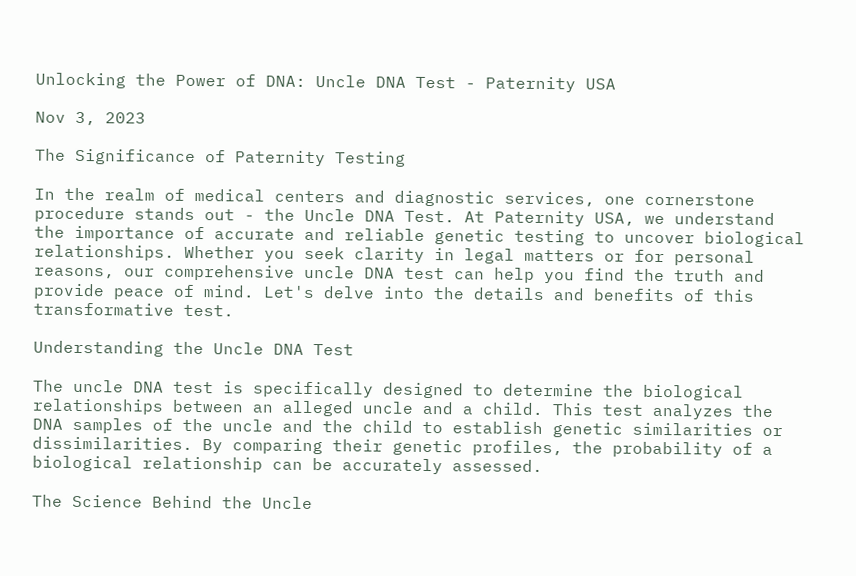Unlocking the Power of DNA: Uncle DNA Test - Paternity USA

Nov 3, 2023

The Significance of Paternity Testing

In the realm of medical centers and diagnostic services, one cornerstone procedure stands out - the Uncle DNA Test. At Paternity USA, we understand the importance of accurate and reliable genetic testing to uncover biological relationships. Whether you seek clarity in legal matters or for personal reasons, our comprehensive uncle DNA test can help you find the truth and provide peace of mind. Let's delve into the details and benefits of this transformative test.

Understanding the Uncle DNA Test

The uncle DNA test is specifically designed to determine the biological relationships between an alleged uncle and a child. This test analyzes the DNA samples of the uncle and the child to establish genetic similarities or dissimilarities. By comparing their genetic profiles, the probability of a biological relationship can be accurately assessed.

The Science Behind the Uncle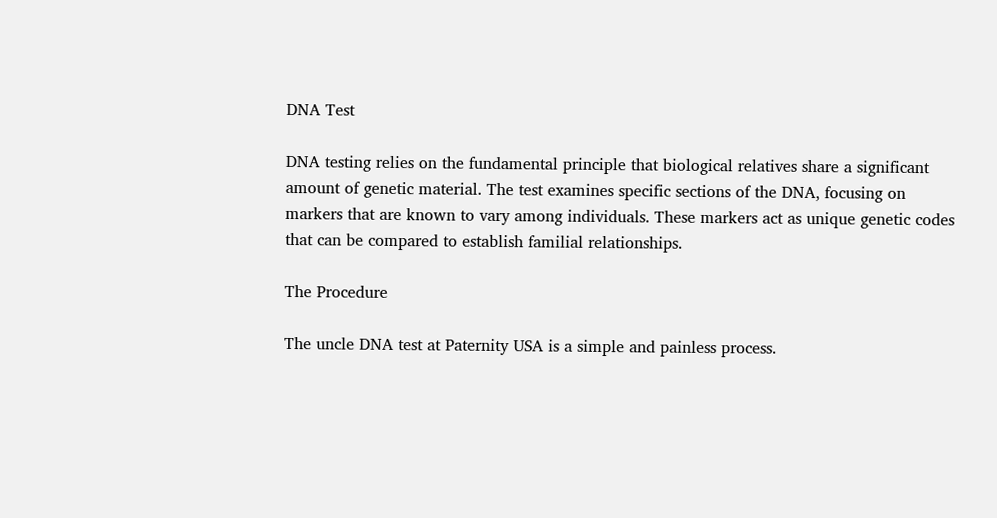DNA Test

DNA testing relies on the fundamental principle that biological relatives share a significant amount of genetic material. The test examines specific sections of the DNA, focusing on markers that are known to vary among individuals. These markers act as unique genetic codes that can be compared to establish familial relationships.

The Procedure

The uncle DNA test at Paternity USA is a simple and painless process.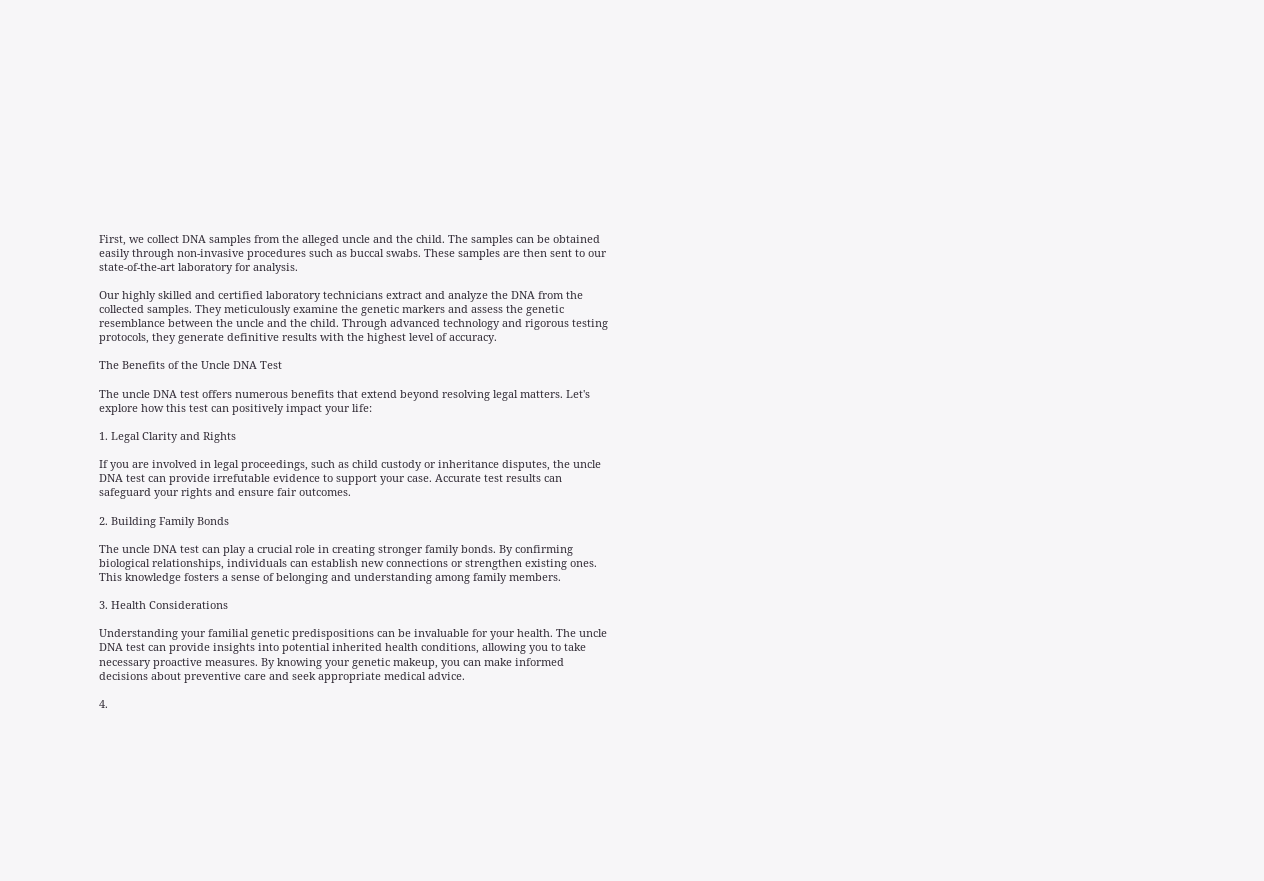First, we collect DNA samples from the alleged uncle and the child. The samples can be obtained easily through non-invasive procedures such as buccal swabs. These samples are then sent to our state-of-the-art laboratory for analysis.

Our highly skilled and certified laboratory technicians extract and analyze the DNA from the collected samples. They meticulously examine the genetic markers and assess the genetic resemblance between the uncle and the child. Through advanced technology and rigorous testing protocols, they generate definitive results with the highest level of accuracy.

The Benefits of the Uncle DNA Test

The uncle DNA test offers numerous benefits that extend beyond resolving legal matters. Let's explore how this test can positively impact your life:

1. Legal Clarity and Rights

If you are involved in legal proceedings, such as child custody or inheritance disputes, the uncle DNA test can provide irrefutable evidence to support your case. Accurate test results can safeguard your rights and ensure fair outcomes.

2. Building Family Bonds

The uncle DNA test can play a crucial role in creating stronger family bonds. By confirming biological relationships, individuals can establish new connections or strengthen existing ones. This knowledge fosters a sense of belonging and understanding among family members.

3. Health Considerations

Understanding your familial genetic predispositions can be invaluable for your health. The uncle DNA test can provide insights into potential inherited health conditions, allowing you to take necessary proactive measures. By knowing your genetic makeup, you can make informed decisions about preventive care and seek appropriate medical advice.

4.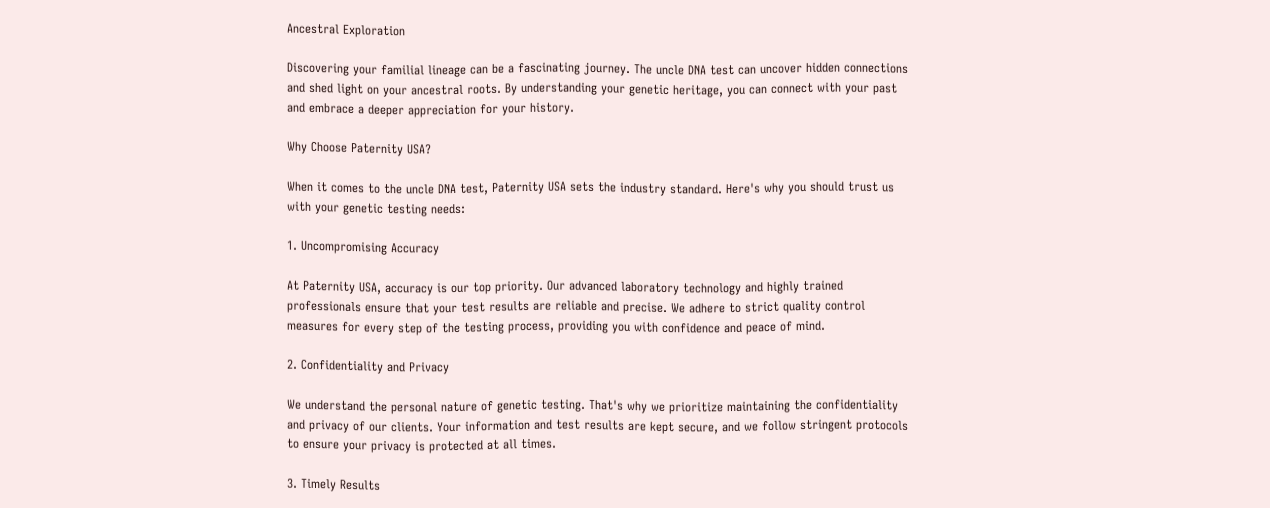Ancestral Exploration

Discovering your familial lineage can be a fascinating journey. The uncle DNA test can uncover hidden connections and shed light on your ancestral roots. By understanding your genetic heritage, you can connect with your past and embrace a deeper appreciation for your history.

Why Choose Paternity USA?

When it comes to the uncle DNA test, Paternity USA sets the industry standard. Here's why you should trust us with your genetic testing needs:

1. Uncompromising Accuracy

At Paternity USA, accuracy is our top priority. Our advanced laboratory technology and highly trained professionals ensure that your test results are reliable and precise. We adhere to strict quality control measures for every step of the testing process, providing you with confidence and peace of mind.

2. Confidentiality and Privacy

We understand the personal nature of genetic testing. That's why we prioritize maintaining the confidentiality and privacy of our clients. Your information and test results are kept secure, and we follow stringent protocols to ensure your privacy is protected at all times.

3. Timely Results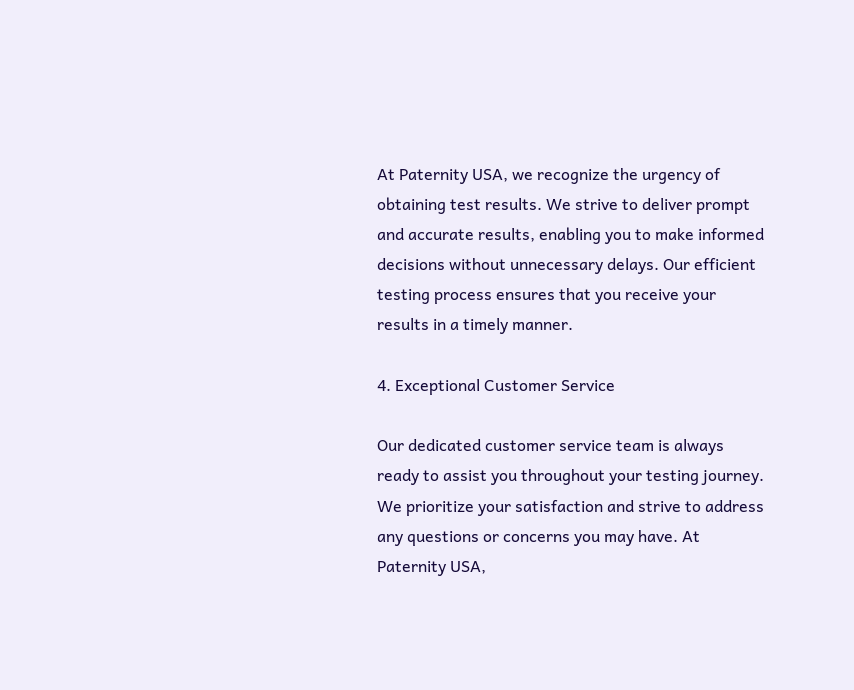At Paternity USA, we recognize the urgency of obtaining test results. We strive to deliver prompt and accurate results, enabling you to make informed decisions without unnecessary delays. Our efficient testing process ensures that you receive your results in a timely manner.

4. Exceptional Customer Service

Our dedicated customer service team is always ready to assist you throughout your testing journey. We prioritize your satisfaction and strive to address any questions or concerns you may have. At Paternity USA,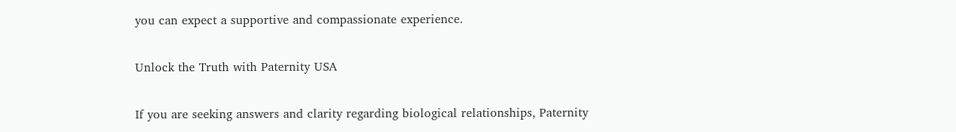you can expect a supportive and compassionate experience.

Unlock the Truth with Paternity USA

If you are seeking answers and clarity regarding biological relationships, Paternity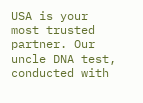USA is your most trusted partner. Our uncle DNA test, conducted with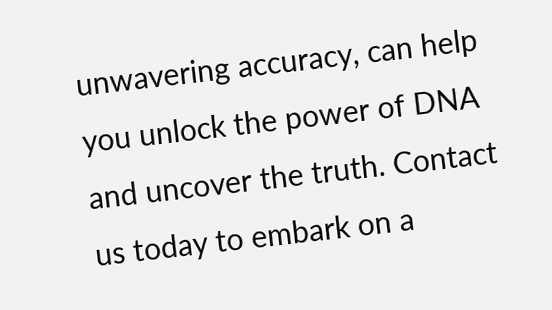unwavering accuracy, can help you unlock the power of DNA and uncover the truth. Contact us today to embark on a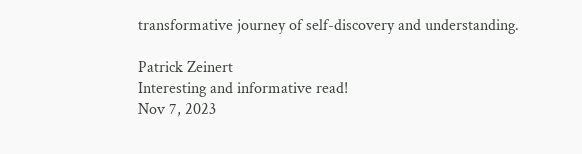transformative journey of self-discovery and understanding.

Patrick Zeinert
Interesting and informative read!
Nov 7, 2023